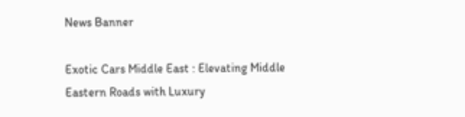News Banner

Exotic Cars Middle East : Elevating Middle Eastern Roads with Luxury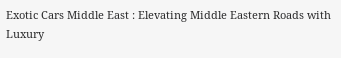Exotic Cars Middle East : Elevating Middle Eastern Roads with Luxury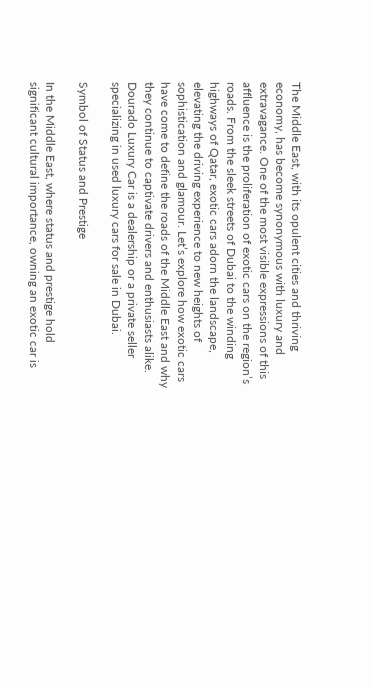The Middle East, with its opulent cities and thriving economy, has become synonymous with luxury and extravagance. One of the most visible expressions of this affluence is the proliferation of exotic cars on the region’s roads. From the sleek streets of Dubai to the winding highways of Qatar, exotic cars adorn the landscape, elevating the driving experience to new heights of sophistication and glamour. Let’s explore how exotic cars have come to define the roads of the Middle East and why they continue to captivate drivers and enthusiasts alike.  Dourado Luxury Car is a dealership or a private seller specializing in used luxury cars for sale in Dubai.

Symbol of Status and Prestige

In the Middle East, where status and prestige hold significant cultural importance, owning an exotic car is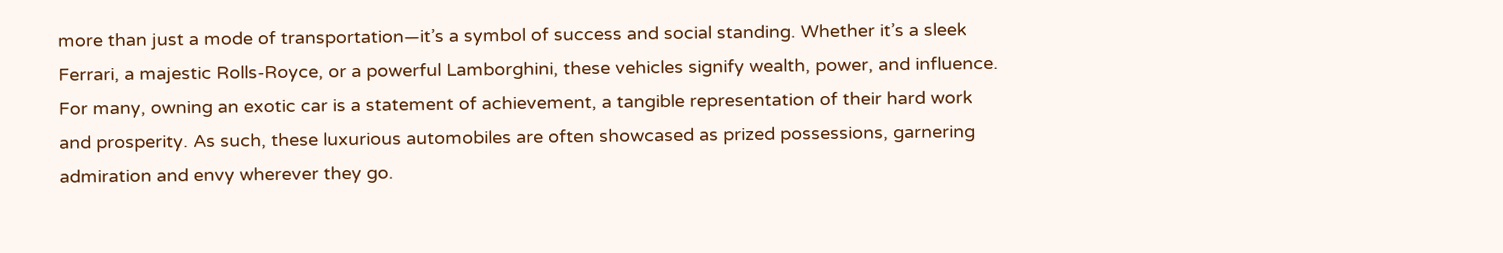more than just a mode of transportation—it’s a symbol of success and social standing. Whether it’s a sleek Ferrari, a majestic Rolls-Royce, or a powerful Lamborghini, these vehicles signify wealth, power, and influence. For many, owning an exotic car is a statement of achievement, a tangible representation of their hard work and prosperity. As such, these luxurious automobiles are often showcased as prized possessions, garnering admiration and envy wherever they go.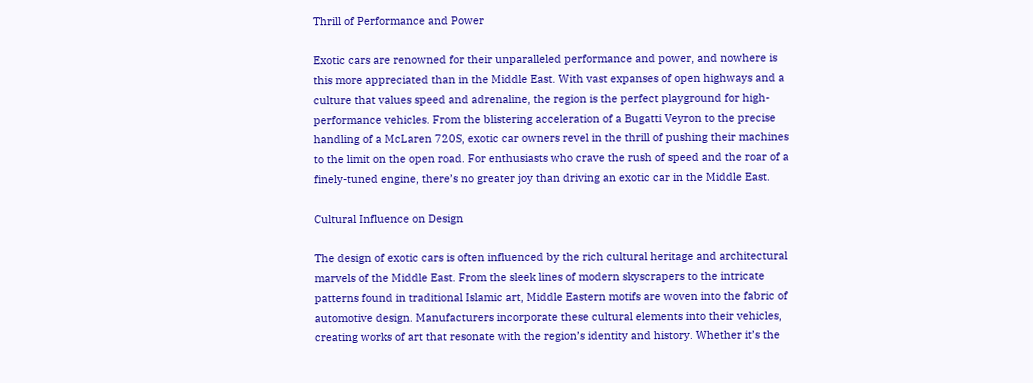Thrill of Performance and Power

Exotic cars are renowned for their unparalleled performance and power, and nowhere is this more appreciated than in the Middle East. With vast expanses of open highways and a culture that values speed and adrenaline, the region is the perfect playground for high-performance vehicles. From the blistering acceleration of a Bugatti Veyron to the precise handling of a McLaren 720S, exotic car owners revel in the thrill of pushing their machines to the limit on the open road. For enthusiasts who crave the rush of speed and the roar of a finely-tuned engine, there’s no greater joy than driving an exotic car in the Middle East.

Cultural Influence on Design

The design of exotic cars is often influenced by the rich cultural heritage and architectural marvels of the Middle East. From the sleek lines of modern skyscrapers to the intricate patterns found in traditional Islamic art, Middle Eastern motifs are woven into the fabric of automotive design. Manufacturers incorporate these cultural elements into their vehicles, creating works of art that resonate with the region’s identity and history. Whether it’s the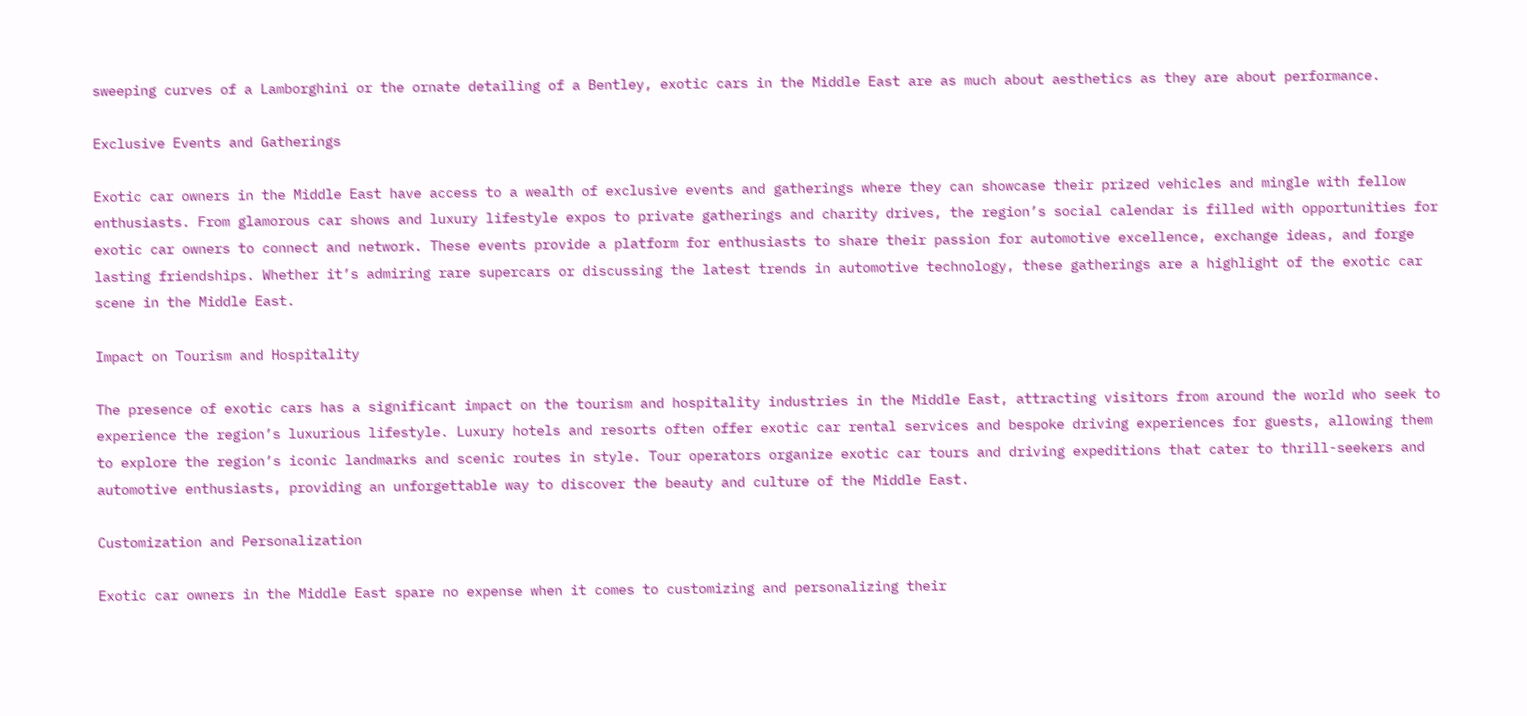sweeping curves of a Lamborghini or the ornate detailing of a Bentley, exotic cars in the Middle East are as much about aesthetics as they are about performance.

Exclusive Events and Gatherings

Exotic car owners in the Middle East have access to a wealth of exclusive events and gatherings where they can showcase their prized vehicles and mingle with fellow enthusiasts. From glamorous car shows and luxury lifestyle expos to private gatherings and charity drives, the region’s social calendar is filled with opportunities for exotic car owners to connect and network. These events provide a platform for enthusiasts to share their passion for automotive excellence, exchange ideas, and forge lasting friendships. Whether it’s admiring rare supercars or discussing the latest trends in automotive technology, these gatherings are a highlight of the exotic car scene in the Middle East.

Impact on Tourism and Hospitality

The presence of exotic cars has a significant impact on the tourism and hospitality industries in the Middle East, attracting visitors from around the world who seek to experience the region’s luxurious lifestyle. Luxury hotels and resorts often offer exotic car rental services and bespoke driving experiences for guests, allowing them to explore the region’s iconic landmarks and scenic routes in style. Tour operators organize exotic car tours and driving expeditions that cater to thrill-seekers and automotive enthusiasts, providing an unforgettable way to discover the beauty and culture of the Middle East.

Customization and Personalization

Exotic car owners in the Middle East spare no expense when it comes to customizing and personalizing their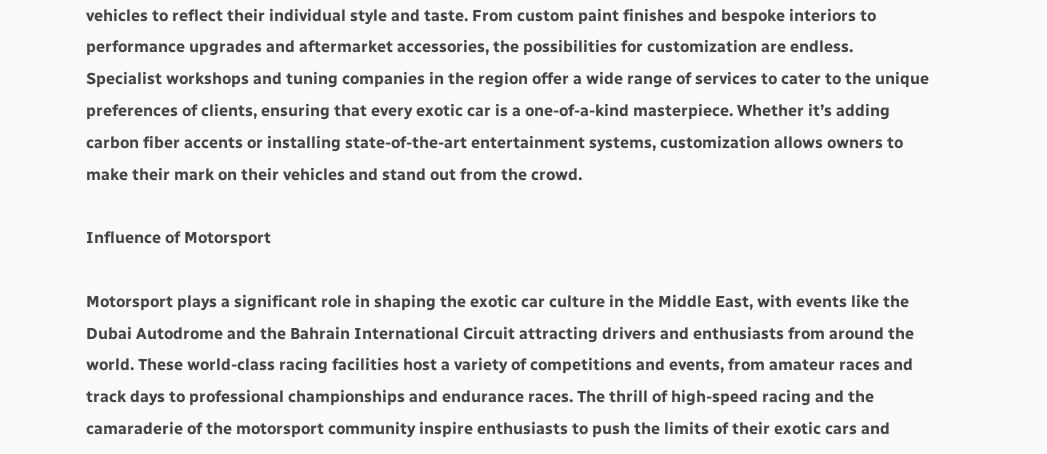vehicles to reflect their individual style and taste. From custom paint finishes and bespoke interiors to performance upgrades and aftermarket accessories, the possibilities for customization are endless. Specialist workshops and tuning companies in the region offer a wide range of services to cater to the unique preferences of clients, ensuring that every exotic car is a one-of-a-kind masterpiece. Whether it’s adding carbon fiber accents or installing state-of-the-art entertainment systems, customization allows owners to make their mark on their vehicles and stand out from the crowd.

Influence of Motorsport

Motorsport plays a significant role in shaping the exotic car culture in the Middle East, with events like the Dubai Autodrome and the Bahrain International Circuit attracting drivers and enthusiasts from around the world. These world-class racing facilities host a variety of competitions and events, from amateur races and track days to professional championships and endurance races. The thrill of high-speed racing and the camaraderie of the motorsport community inspire enthusiasts to push the limits of their exotic cars and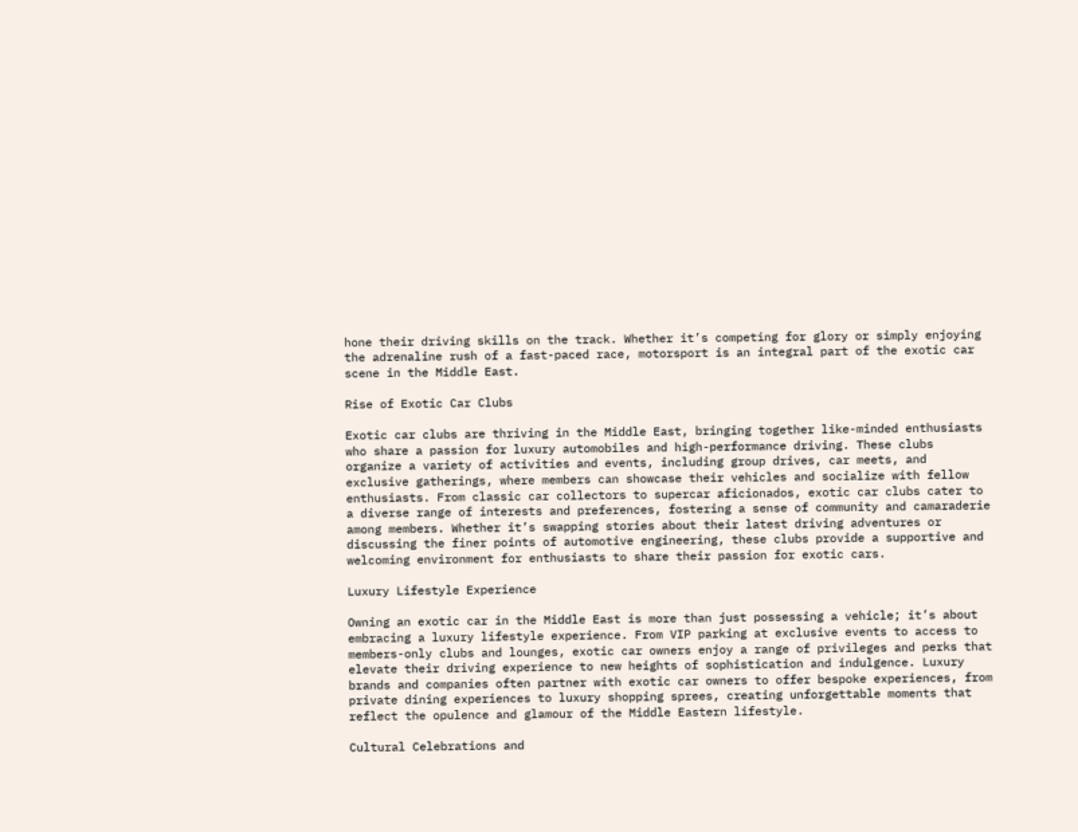hone their driving skills on the track. Whether it’s competing for glory or simply enjoying the adrenaline rush of a fast-paced race, motorsport is an integral part of the exotic car scene in the Middle East.

Rise of Exotic Car Clubs

Exotic car clubs are thriving in the Middle East, bringing together like-minded enthusiasts who share a passion for luxury automobiles and high-performance driving. These clubs organize a variety of activities and events, including group drives, car meets, and exclusive gatherings, where members can showcase their vehicles and socialize with fellow enthusiasts. From classic car collectors to supercar aficionados, exotic car clubs cater to a diverse range of interests and preferences, fostering a sense of community and camaraderie among members. Whether it’s swapping stories about their latest driving adventures or discussing the finer points of automotive engineering, these clubs provide a supportive and welcoming environment for enthusiasts to share their passion for exotic cars.

Luxury Lifestyle Experience

Owning an exotic car in the Middle East is more than just possessing a vehicle; it’s about embracing a luxury lifestyle experience. From VIP parking at exclusive events to access to members-only clubs and lounges, exotic car owners enjoy a range of privileges and perks that elevate their driving experience to new heights of sophistication and indulgence. Luxury brands and companies often partner with exotic car owners to offer bespoke experiences, from private dining experiences to luxury shopping sprees, creating unforgettable moments that reflect the opulence and glamour of the Middle Eastern lifestyle.

Cultural Celebrations and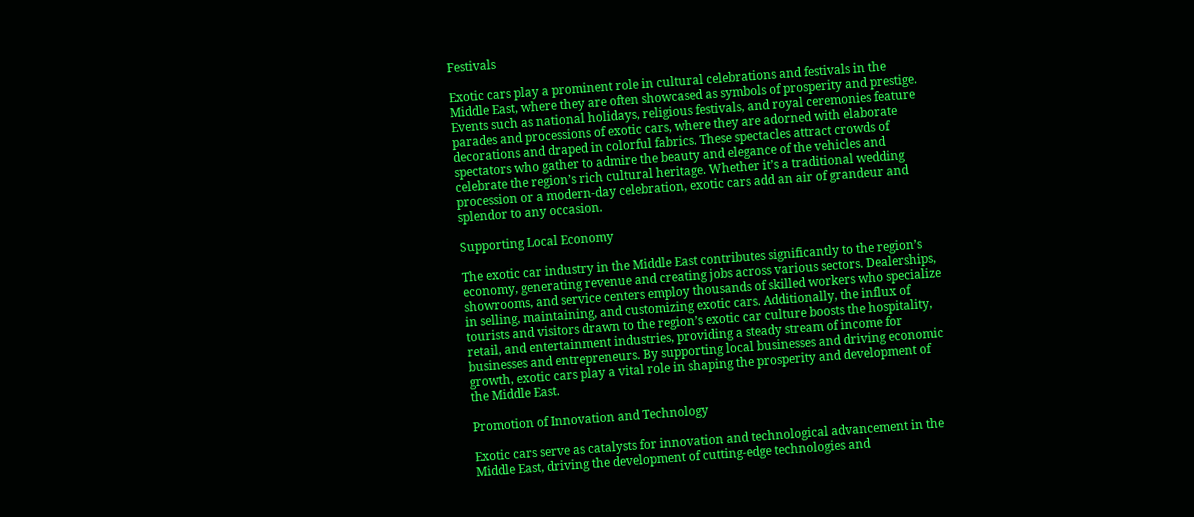Festivals

Exotic cars play a prominent role in cultural celebrations and festivals in the Middle East, where they are often showcased as symbols of prosperity and prestige. Events such as national holidays, religious festivals, and royal ceremonies feature parades and processions of exotic cars, where they are adorned with elaborate decorations and draped in colorful fabrics. These spectacles attract crowds of spectators who gather to admire the beauty and elegance of the vehicles and celebrate the region’s rich cultural heritage. Whether it’s a traditional wedding procession or a modern-day celebration, exotic cars add an air of grandeur and splendor to any occasion.

Supporting Local Economy

The exotic car industry in the Middle East contributes significantly to the region’s economy, generating revenue and creating jobs across various sectors. Dealerships, showrooms, and service centers employ thousands of skilled workers who specialize in selling, maintaining, and customizing exotic cars. Additionally, the influx of tourists and visitors drawn to the region’s exotic car culture boosts the hospitality, retail, and entertainment industries, providing a steady stream of income for businesses and entrepreneurs. By supporting local businesses and driving economic growth, exotic cars play a vital role in shaping the prosperity and development of the Middle East.

Promotion of Innovation and Technology

Exotic cars serve as catalysts for innovation and technological advancement in the Middle East, driving the development of cutting-edge technologies and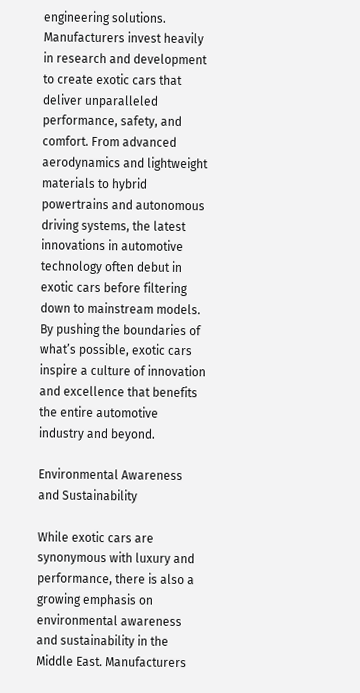engineering solutions. Manufacturers invest heavily in research and development to create exotic cars that deliver unparalleled performance, safety, and comfort. From advanced aerodynamics and lightweight materials to hybrid powertrains and autonomous driving systems, the latest innovations in automotive technology often debut in exotic cars before filtering down to mainstream models. By pushing the boundaries of what’s possible, exotic cars inspire a culture of innovation and excellence that benefits the entire automotive industry and beyond.

Environmental Awareness and Sustainability

While exotic cars are synonymous with luxury and performance, there is also a growing emphasis on environmental awareness and sustainability in the Middle East. Manufacturers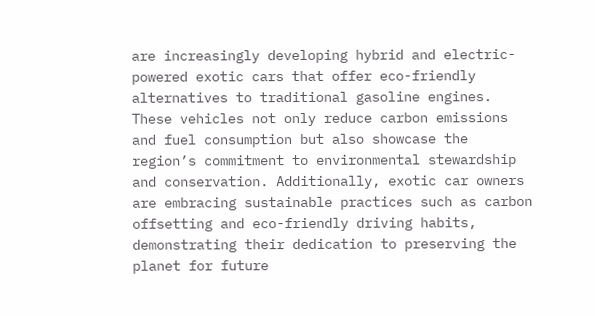are increasingly developing hybrid and electric-powered exotic cars that offer eco-friendly alternatives to traditional gasoline engines. These vehicles not only reduce carbon emissions and fuel consumption but also showcase the region’s commitment to environmental stewardship and conservation. Additionally, exotic car owners are embracing sustainable practices such as carbon offsetting and eco-friendly driving habits, demonstrating their dedication to preserving the planet for future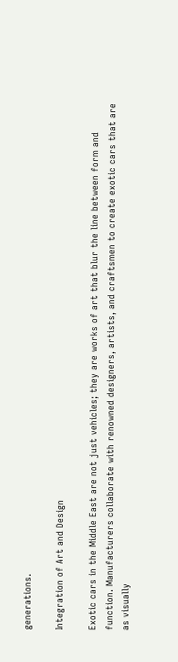generations.

Integration of Art and Design

Exotic cars in the Middle East are not just vehicles; they are works of art that blur the line between form and function. Manufacturers collaborate with renowned designers, artists, and craftsmen to create exotic cars that are as visually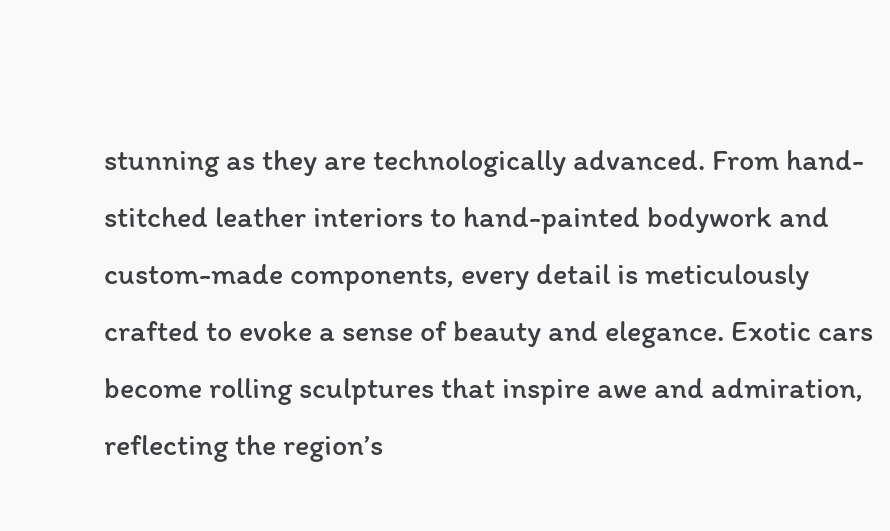stunning as they are technologically advanced. From hand-stitched leather interiors to hand-painted bodywork and custom-made components, every detail is meticulously crafted to evoke a sense of beauty and elegance. Exotic cars become rolling sculptures that inspire awe and admiration, reflecting the region’s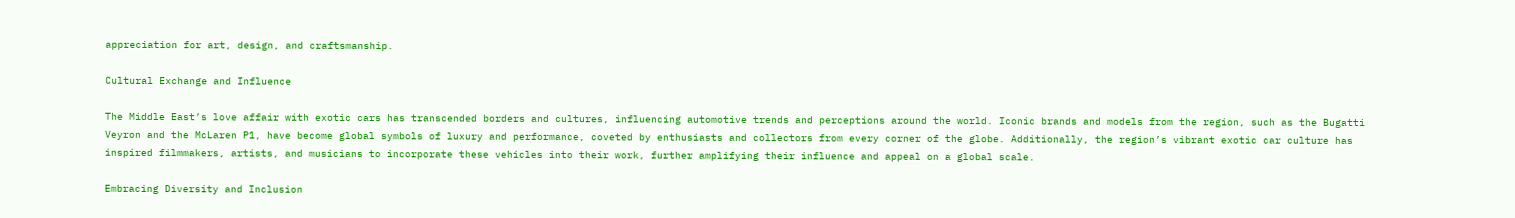appreciation for art, design, and craftsmanship.

Cultural Exchange and Influence

The Middle East’s love affair with exotic cars has transcended borders and cultures, influencing automotive trends and perceptions around the world. Iconic brands and models from the region, such as the Bugatti Veyron and the McLaren P1, have become global symbols of luxury and performance, coveted by enthusiasts and collectors from every corner of the globe. Additionally, the region’s vibrant exotic car culture has inspired filmmakers, artists, and musicians to incorporate these vehicles into their work, further amplifying their influence and appeal on a global scale.

Embracing Diversity and Inclusion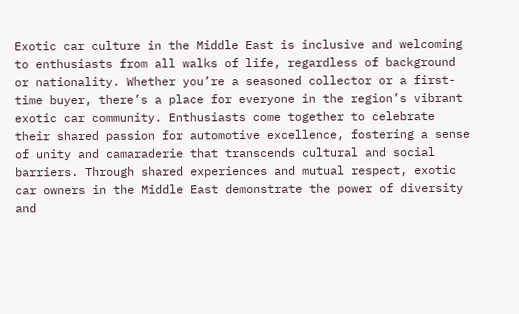Exotic car culture in the Middle East is inclusive and welcoming to enthusiasts from all walks of life, regardless of background or nationality. Whether you’re a seasoned collector or a first-time buyer, there’s a place for everyone in the region’s vibrant exotic car community. Enthusiasts come together to celebrate their shared passion for automotive excellence, fostering a sense of unity and camaraderie that transcends cultural and social barriers. Through shared experiences and mutual respect, exotic car owners in the Middle East demonstrate the power of diversity and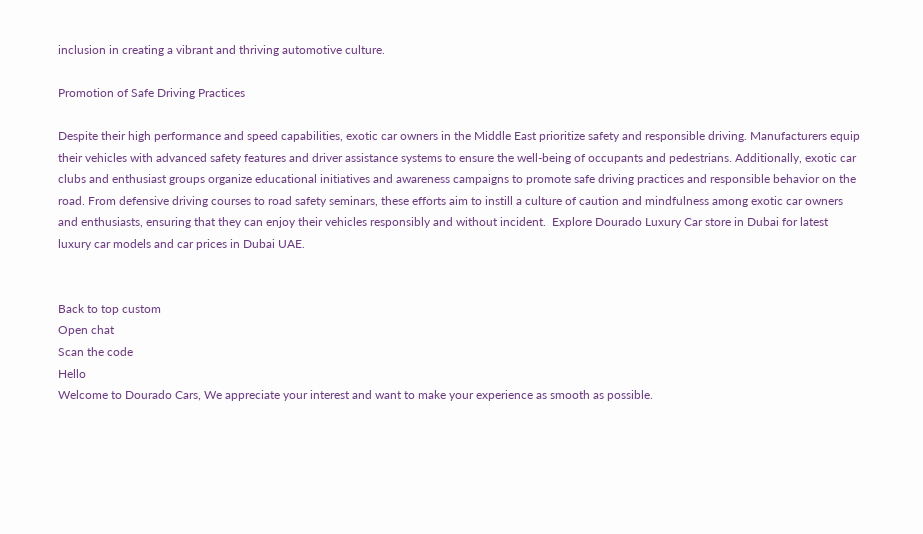inclusion in creating a vibrant and thriving automotive culture.

Promotion of Safe Driving Practices

Despite their high performance and speed capabilities, exotic car owners in the Middle East prioritize safety and responsible driving. Manufacturers equip their vehicles with advanced safety features and driver assistance systems to ensure the well-being of occupants and pedestrians. Additionally, exotic car clubs and enthusiast groups organize educational initiatives and awareness campaigns to promote safe driving practices and responsible behavior on the road. From defensive driving courses to road safety seminars, these efforts aim to instill a culture of caution and mindfulness among exotic car owners and enthusiasts, ensuring that they can enjoy their vehicles responsibly and without incident.  Explore Dourado Luxury Car store in Dubai for latest luxury car models and car prices in Dubai UAE.


Back to top custom
Open chat
Scan the code
Hello
Welcome to Dourado Cars, We appreciate your interest and want to make your experience as smooth as possible.